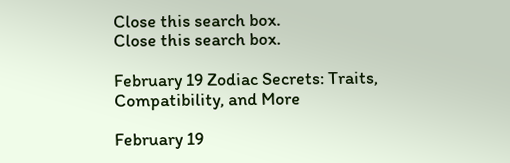Close this search box.
Close this search box.

February 19 Zodiac Secrets: Traits, Compatibility, and More

February 19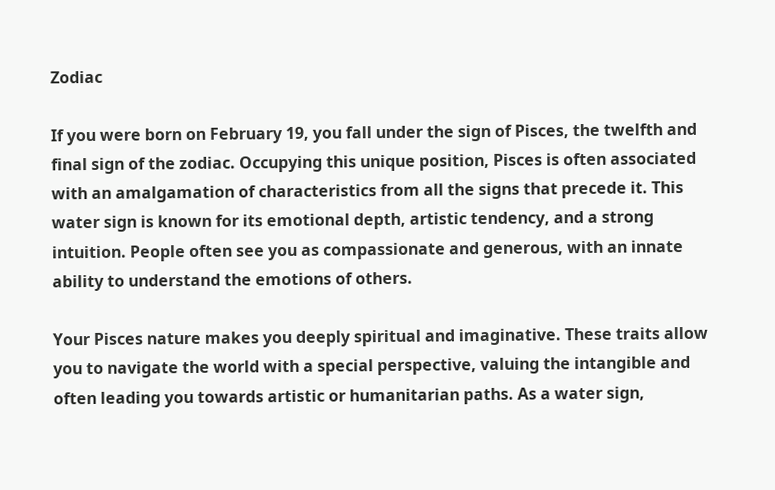Zodiac

If you were born on February 19, you fall under the sign of Pisces, the twelfth and final sign of the zodiac. Occupying this unique position, Pisces is often associated with an amalgamation of characteristics from all the signs that precede it. This water sign is known for its emotional depth, artistic tendency, and a strong intuition. People often see you as compassionate and generous, with an innate ability to understand the emotions of others.

Your Pisces nature makes you deeply spiritual and imaginative. These traits allow you to navigate the world with a special perspective, valuing the intangible and often leading you towards artistic or humanitarian paths. As a water sign,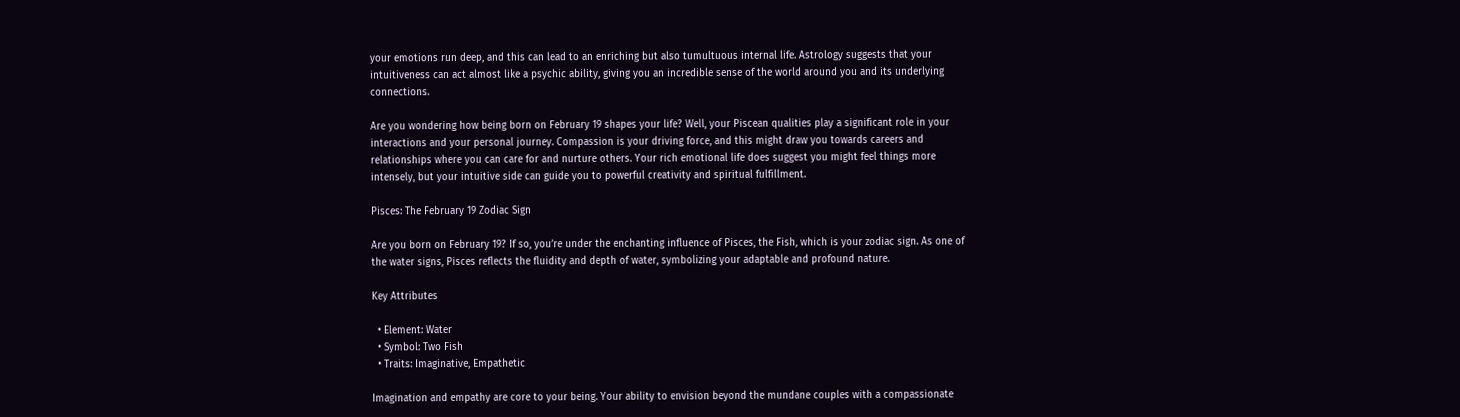your emotions run deep, and this can lead to an enriching but also tumultuous internal life. Astrology suggests that your intuitiveness can act almost like a psychic ability, giving you an incredible sense of the world around you and its underlying connections.

Are you wondering how being born on February 19 shapes your life? Well, your Piscean qualities play a significant role in your interactions and your personal journey. Compassion is your driving force, and this might draw you towards careers and relationships where you can care for and nurture others. Your rich emotional life does suggest you might feel things more intensely, but your intuitive side can guide you to powerful creativity and spiritual fulfillment.

Pisces: The February 19 Zodiac Sign

Are you born on February 19? If so, you’re under the enchanting influence of Pisces, the Fish, which is your zodiac sign. As one of the water signs, Pisces reflects the fluidity and depth of water, symbolizing your adaptable and profound nature.

Key Attributes

  • Element: Water
  • Symbol: Two Fish
  • Traits: Imaginative, Empathetic

Imagination and empathy are core to your being. Your ability to envision beyond the mundane couples with a compassionate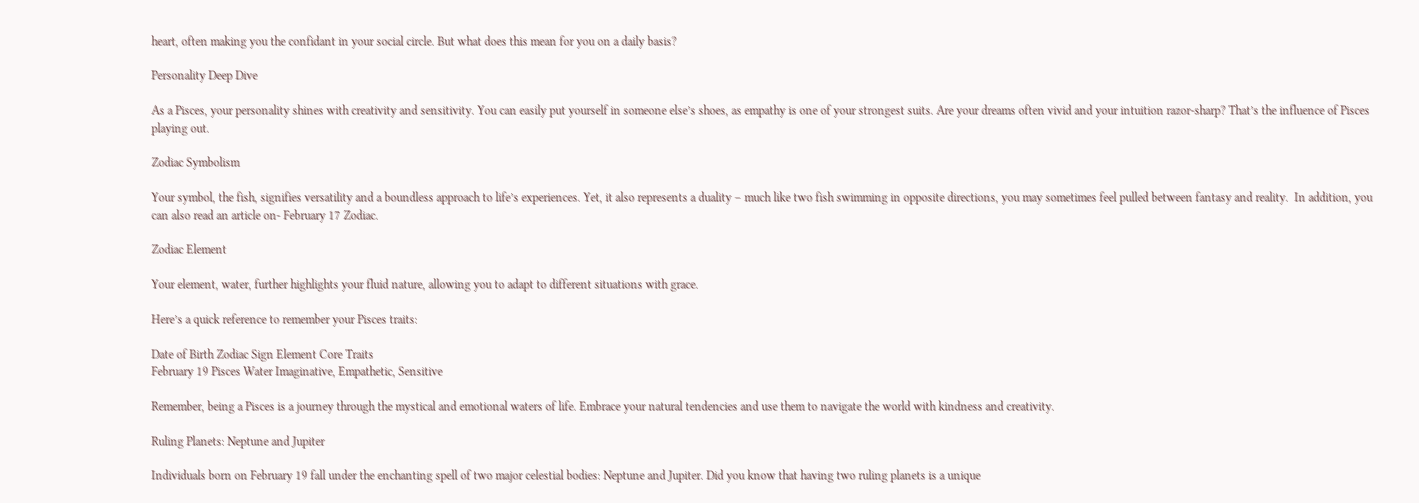heart, often making you the confidant in your social circle. But what does this mean for you on a daily basis?

Personality Deep Dive

As a Pisces, your personality shines with creativity and sensitivity. You can easily put yourself in someone else’s shoes, as empathy is one of your strongest suits. Are your dreams often vivid and your intuition razor-sharp? That’s the influence of Pisces playing out.

Zodiac Symbolism

Your symbol, the fish, signifies versatility and a boundless approach to life’s experiences. Yet, it also represents a duality – much like two fish swimming in opposite directions, you may sometimes feel pulled between fantasy and reality.  In addition, you can also read an article on- February 17 Zodiac.

Zodiac Element

Your element, water, further highlights your fluid nature, allowing you to adapt to different situations with grace.

Here’s a quick reference to remember your Pisces traits:

Date of Birth Zodiac Sign Element Core Traits
February 19 Pisces Water Imaginative, Empathetic, Sensitive

Remember, being a Pisces is a journey through the mystical and emotional waters of life. Embrace your natural tendencies and use them to navigate the world with kindness and creativity.

Ruling Planets: Neptune and Jupiter

Individuals born on February 19 fall under the enchanting spell of two major celestial bodies: Neptune and Jupiter. Did you know that having two ruling planets is a unique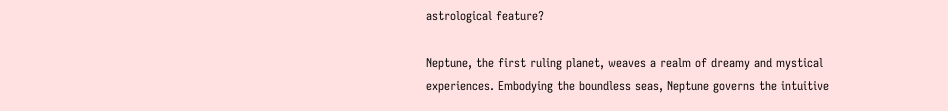astrological feature?

Neptune, the first ruling planet, weaves a realm of dreamy and mystical experiences. Embodying the boundless seas, Neptune governs the intuitive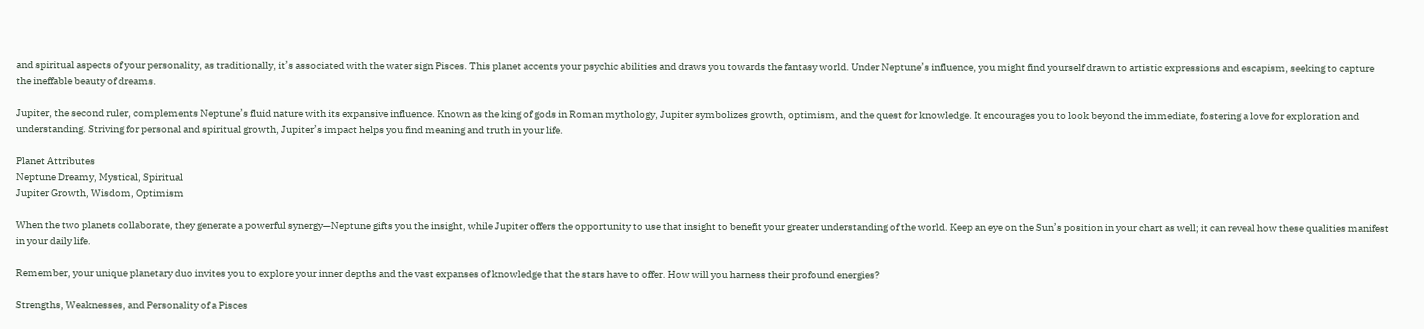and spiritual aspects of your personality, as traditionally, it’s associated with the water sign Pisces. This planet accents your psychic abilities and draws you towards the fantasy world. Under Neptune’s influence, you might find yourself drawn to artistic expressions and escapism, seeking to capture the ineffable beauty of dreams.

Jupiter, the second ruler, complements Neptune’s fluid nature with its expansive influence. Known as the king of gods in Roman mythology, Jupiter symbolizes growth, optimism, and the quest for knowledge. It encourages you to look beyond the immediate, fostering a love for exploration and understanding. Striving for personal and spiritual growth, Jupiter’s impact helps you find meaning and truth in your life.

Planet Attributes
Neptune Dreamy, Mystical, Spiritual
Jupiter Growth, Wisdom, Optimism

When the two planets collaborate, they generate a powerful synergy—Neptune gifts you the insight, while Jupiter offers the opportunity to use that insight to benefit your greater understanding of the world. Keep an eye on the Sun’s position in your chart as well; it can reveal how these qualities manifest in your daily life.

Remember, your unique planetary duo invites you to explore your inner depths and the vast expanses of knowledge that the stars have to offer. How will you harness their profound energies?

Strengths, Weaknesses, and Personality of a Pisces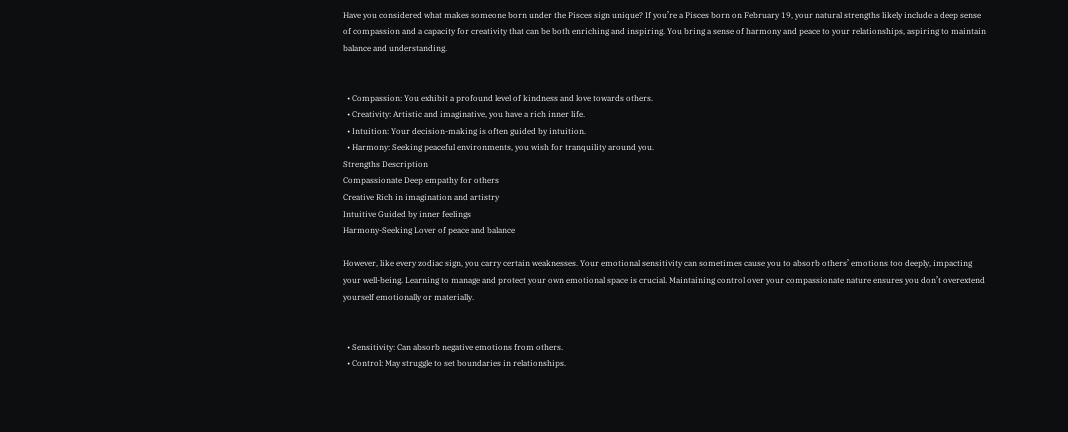Have you considered what makes someone born under the Pisces sign unique? If you’re a Pisces born on February 19, your natural strengths likely include a deep sense of compassion and a capacity for creativity that can be both enriching and inspiring. You bring a sense of harmony and peace to your relationships, aspiring to maintain balance and understanding.


  • Compassion: You exhibit a profound level of kindness and love towards others.
  • Creativity: Artistic and imaginative, you have a rich inner life.
  • Intuition: Your decision-making is often guided by intuition.
  • Harmony: Seeking peaceful environments, you wish for tranquility around you.
Strengths Description
Compassionate Deep empathy for others
Creative Rich in imagination and artistry
Intuitive Guided by inner feelings
Harmony-Seeking Lover of peace and balance

However, like every zodiac sign, you carry certain weaknesses. Your emotional sensitivity can sometimes cause you to absorb others’ emotions too deeply, impacting your well-being. Learning to manage and protect your own emotional space is crucial. Maintaining control over your compassionate nature ensures you don’t overextend yourself emotionally or materially.


  • Sensitivity: Can absorb negative emotions from others.
  • Control: May struggle to set boundaries in relationships.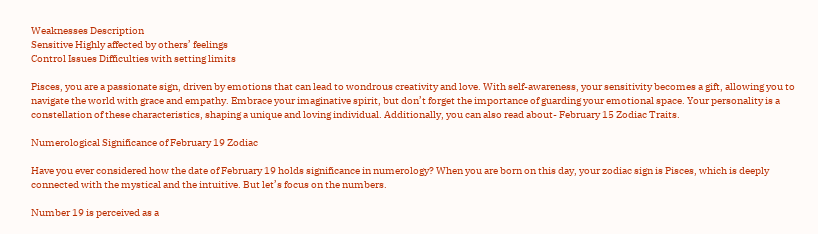Weaknesses Description
Sensitive Highly affected by others’ feelings
Control Issues Difficulties with setting limits

Pisces, you are a passionate sign, driven by emotions that can lead to wondrous creativity and love. With self-awareness, your sensitivity becomes a gift, allowing you to navigate the world with grace and empathy. Embrace your imaginative spirit, but don’t forget the importance of guarding your emotional space. Your personality is a constellation of these characteristics, shaping a unique and loving individual. Additionally, you can also read about- February 15 Zodiac Traits.

Numerological Significance of February 19 Zodiac

Have you ever considered how the date of February 19 holds significance in numerology? When you are born on this day, your zodiac sign is Pisces, which is deeply connected with the mystical and the intuitive. But let’s focus on the numbers.

Number 19 is perceived as a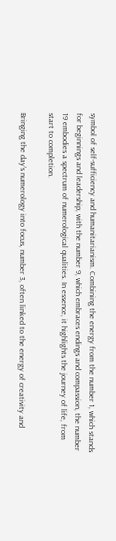symbol of self-sufficiency and humanitarianism. Combining the energy from the number 1, which stands for beginnings and leadership, with the number 9, which embraces endings and compassion, the number 19 embodies a spectrum of numerological qualities. In essence, it highlights the journey of life, from start to completion.

Bringing the day’s numerology into focus, number 3, often linked to the energy of creativity and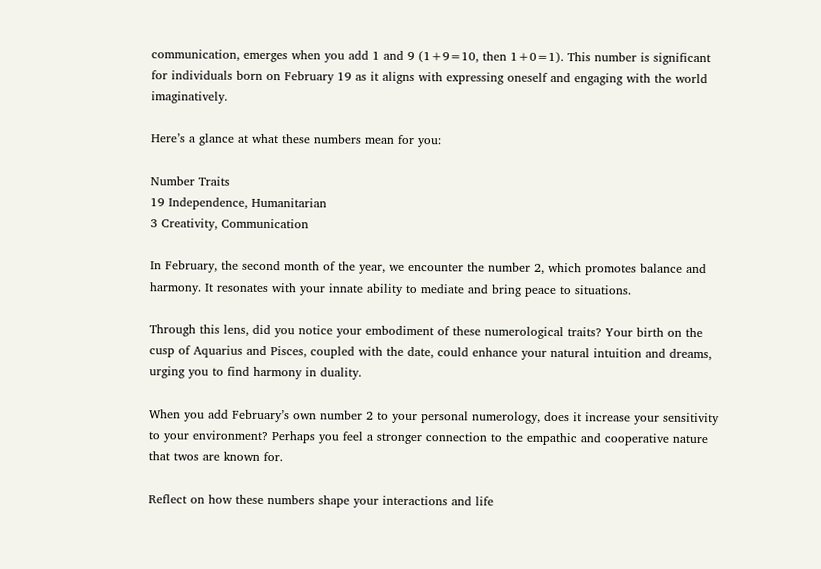communication, emerges when you add 1 and 9 (1+9=10, then 1+0=1). This number is significant for individuals born on February 19 as it aligns with expressing oneself and engaging with the world imaginatively.

Here’s a glance at what these numbers mean for you:

Number Traits
19 Independence, Humanitarian
3 Creativity, Communication

In February, the second month of the year, we encounter the number 2, which promotes balance and harmony. It resonates with your innate ability to mediate and bring peace to situations.

Through this lens, did you notice your embodiment of these numerological traits? Your birth on the cusp of Aquarius and Pisces, coupled with the date, could enhance your natural intuition and dreams, urging you to find harmony in duality.

When you add February’s own number 2 to your personal numerology, does it increase your sensitivity to your environment? Perhaps you feel a stronger connection to the empathic and cooperative nature that twos are known for.

Reflect on how these numbers shape your interactions and life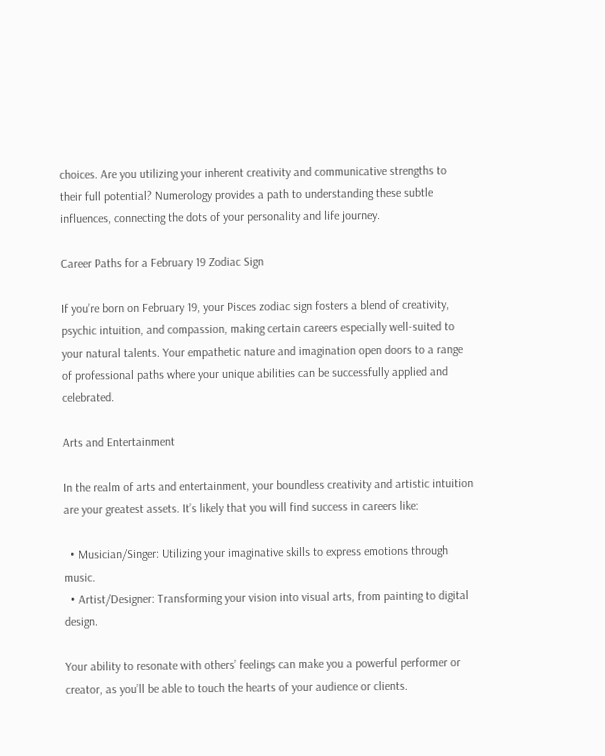choices. Are you utilizing your inherent creativity and communicative strengths to their full potential? Numerology provides a path to understanding these subtle influences, connecting the dots of your personality and life journey.

Career Paths for a February 19 Zodiac Sign

If you’re born on February 19, your Pisces zodiac sign fosters a blend of creativity, psychic intuition, and compassion, making certain careers especially well-suited to your natural talents. Your empathetic nature and imagination open doors to a range of professional paths where your unique abilities can be successfully applied and celebrated.

Arts and Entertainment

In the realm of arts and entertainment, your boundless creativity and artistic intuition are your greatest assets. It’s likely that you will find success in careers like:

  • Musician/Singer: Utilizing your imaginative skills to express emotions through music.
  • Artist/Designer: Transforming your vision into visual arts, from painting to digital design.

Your ability to resonate with others’ feelings can make you a powerful performer or creator, as you’ll be able to touch the hearts of your audience or clients.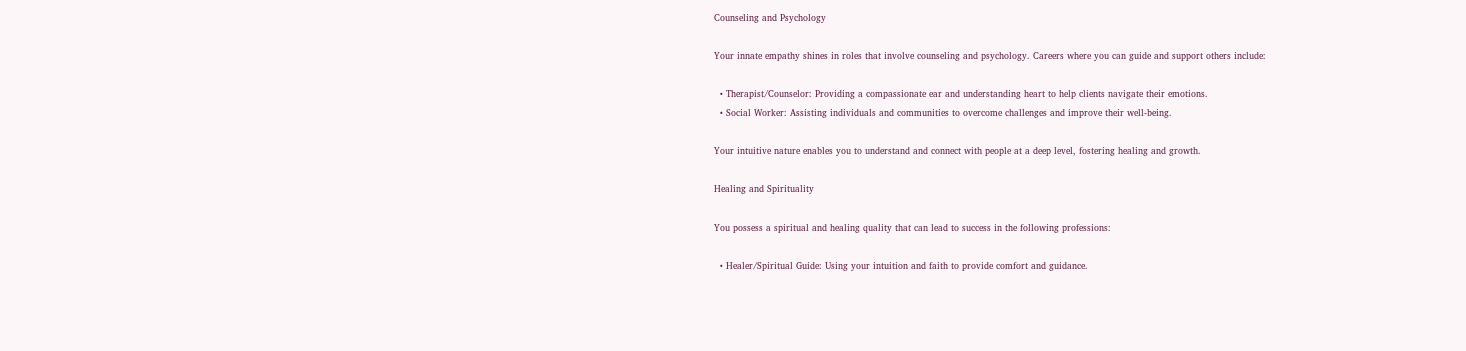Counseling and Psychology

Your innate empathy shines in roles that involve counseling and psychology. Careers where you can guide and support others include:

  • Therapist/Counselor: Providing a compassionate ear and understanding heart to help clients navigate their emotions.
  • Social Worker: Assisting individuals and communities to overcome challenges and improve their well-being.

Your intuitive nature enables you to understand and connect with people at a deep level, fostering healing and growth.

Healing and Spirituality

You possess a spiritual and healing quality that can lead to success in the following professions:

  • Healer/Spiritual Guide: Using your intuition and faith to provide comfort and guidance.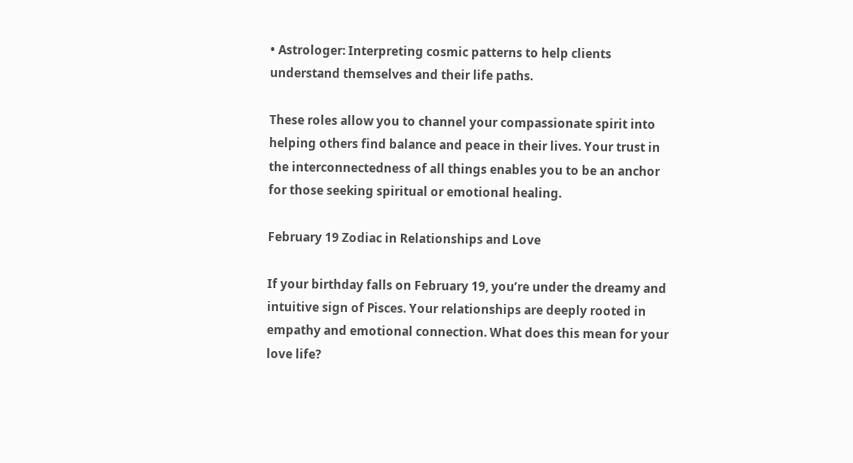• Astrologer: Interpreting cosmic patterns to help clients understand themselves and their life paths.

These roles allow you to channel your compassionate spirit into helping others find balance and peace in their lives. Your trust in the interconnectedness of all things enables you to be an anchor for those seeking spiritual or emotional healing.

February 19 Zodiac in Relationships and Love

If your birthday falls on February 19, you’re under the dreamy and intuitive sign of Pisces. Your relationships are deeply rooted in empathy and emotional connection. What does this mean for your love life?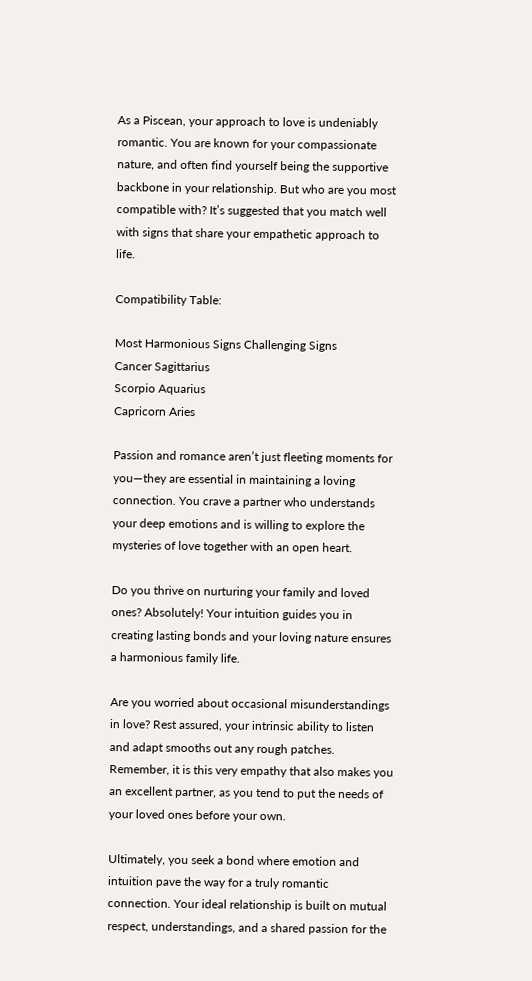As a Piscean, your approach to love is undeniably romantic. You are known for your compassionate nature, and often find yourself being the supportive backbone in your relationship. But who are you most compatible with? It’s suggested that you match well with signs that share your empathetic approach to life.

Compatibility Table:

Most Harmonious Signs Challenging Signs
Cancer Sagittarius
Scorpio Aquarius
Capricorn Aries

Passion and romance aren’t just fleeting moments for you—they are essential in maintaining a loving connection. You crave a partner who understands your deep emotions and is willing to explore the mysteries of love together with an open heart.

Do you thrive on nurturing your family and loved ones? Absolutely! Your intuition guides you in creating lasting bonds and your loving nature ensures a harmonious family life.

Are you worried about occasional misunderstandings in love? Rest assured, your intrinsic ability to listen and adapt smooths out any rough patches. Remember, it is this very empathy that also makes you an excellent partner, as you tend to put the needs of your loved ones before your own.

Ultimately, you seek a bond where emotion and intuition pave the way for a truly romantic connection. Your ideal relationship is built on mutual respect, understandings, and a shared passion for the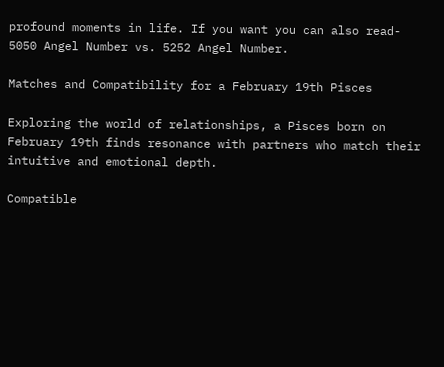profound moments in life. If you want you can also read- 5050 Angel Number vs. 5252 Angel Number.

Matches and Compatibility for a February 19th Pisces

Exploring the world of relationships, a Pisces born on February 19th finds resonance with partners who match their intuitive and emotional depth.

Compatible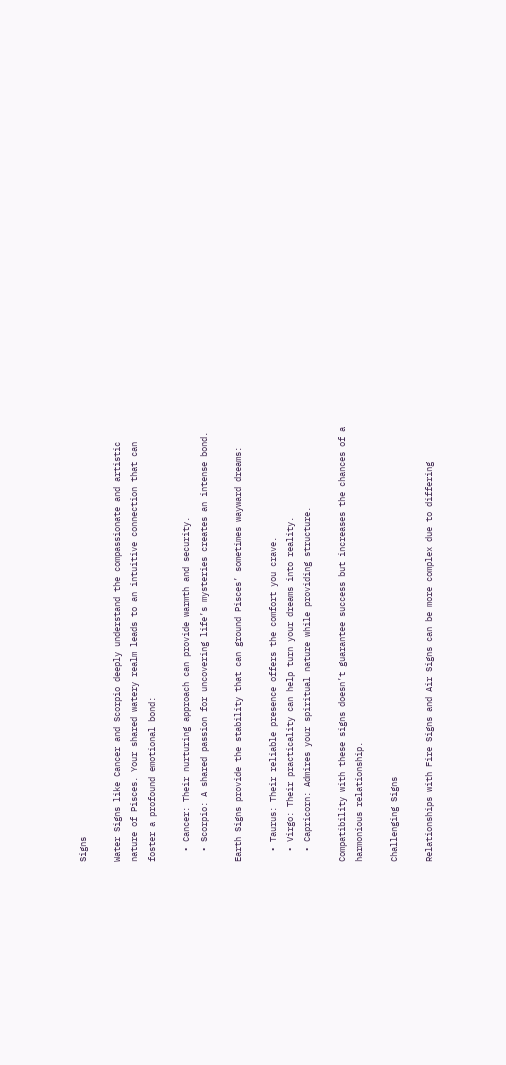Signs

Water Signs like Cancer and Scorpio deeply understand the compassionate and artistic nature of Pisces. Your shared watery realm leads to an intuitive connection that can foster a profound emotional bond:

  • Cancer: Their nurturing approach can provide warmth and security.
  • Scorpio: A shared passion for uncovering life’s mysteries creates an intense bond.

Earth Signs provide the stability that can ground Pisces’ sometimes wayward dreams:

  • Taurus: Their reliable presence offers the comfort you crave.
  • Virgo: Their practicality can help turn your dreams into reality.
  • Capricorn: Admires your spiritual nature while providing structure.

Compatibility with these signs doesn’t guarantee success but increases the chances of a harmonious relationship.

Challenging Signs

Relationships with Fire Signs and Air Signs can be more complex due to differing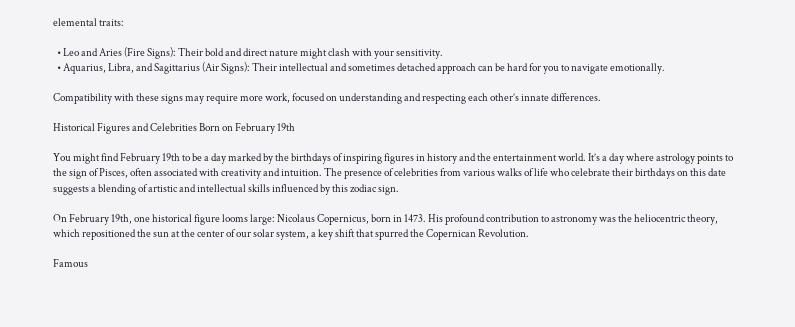elemental traits:

  • Leo and Aries (Fire Signs): Their bold and direct nature might clash with your sensitivity.
  • Aquarius, Libra, and Sagittarius (Air Signs): Their intellectual and sometimes detached approach can be hard for you to navigate emotionally.

Compatibility with these signs may require more work, focused on understanding and respecting each other’s innate differences.

Historical Figures and Celebrities Born on February 19th

You might find February 19th to be a day marked by the birthdays of inspiring figures in history and the entertainment world. It’s a day where astrology points to the sign of Pisces, often associated with creativity and intuition. The presence of celebrities from various walks of life who celebrate their birthdays on this date suggests a blending of artistic and intellectual skills influenced by this zodiac sign.

On February 19th, one historical figure looms large: Nicolaus Copernicus, born in 1473. His profound contribution to astronomy was the heliocentric theory, which repositioned the sun at the center of our solar system, a key shift that spurred the Copernican Revolution.

Famous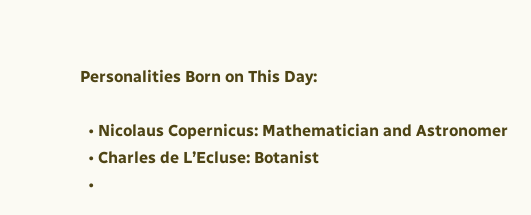Personalities Born on This Day:

  • Nicolaus Copernicus: Mathematician and Astronomer
  • Charles de L’Ecluse: Botanist
  •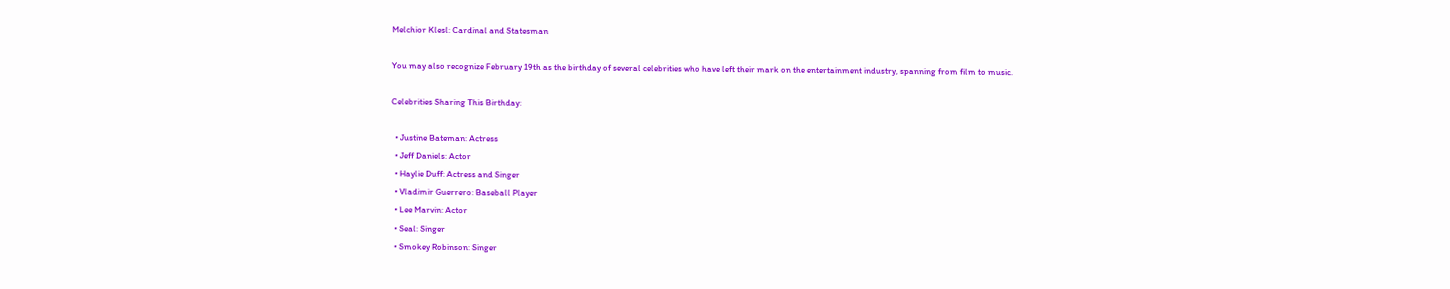Melchior Klesl: Cardinal and Statesman

You may also recognize February 19th as the birthday of several celebrities who have left their mark on the entertainment industry, spanning from film to music.

Celebrities Sharing This Birthday:

  • Justine Bateman: Actress
  • Jeff Daniels: Actor
  • Haylie Duff: Actress and Singer
  • Vladimir Guerrero: Baseball Player
  • Lee Marvin: Actor
  • Seal: Singer
  • Smokey Robinson: Singer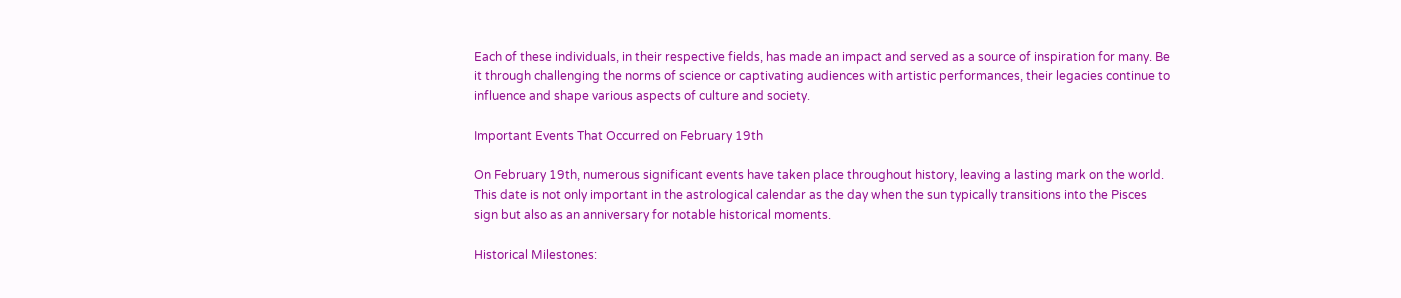Each of these individuals, in their respective fields, has made an impact and served as a source of inspiration for many. Be it through challenging the norms of science or captivating audiences with artistic performances, their legacies continue to influence and shape various aspects of culture and society.

Important Events That Occurred on February 19th

On February 19th, numerous significant events have taken place throughout history, leaving a lasting mark on the world. This date is not only important in the astrological calendar as the day when the sun typically transitions into the Pisces sign but also as an anniversary for notable historical moments.

Historical Milestones: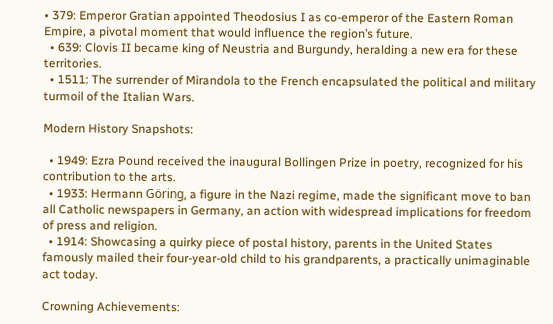• 379: Emperor Gratian appointed Theodosius I as co-emperor of the Eastern Roman Empire, a pivotal moment that would influence the region’s future.
  • 639: Clovis II became king of Neustria and Burgundy, heralding a new era for these territories.
  • 1511: The surrender of Mirandola to the French encapsulated the political and military turmoil of the Italian Wars.

Modern History Snapshots:

  • 1949: Ezra Pound received the inaugural Bollingen Prize in poetry, recognized for his contribution to the arts.
  • 1933: Hermann Göring, a figure in the Nazi regime, made the significant move to ban all Catholic newspapers in Germany, an action with widespread implications for freedom of press and religion.
  • 1914: Showcasing a quirky piece of postal history, parents in the United States famously mailed their four-year-old child to his grandparents, a practically unimaginable act today.

Crowning Achievements: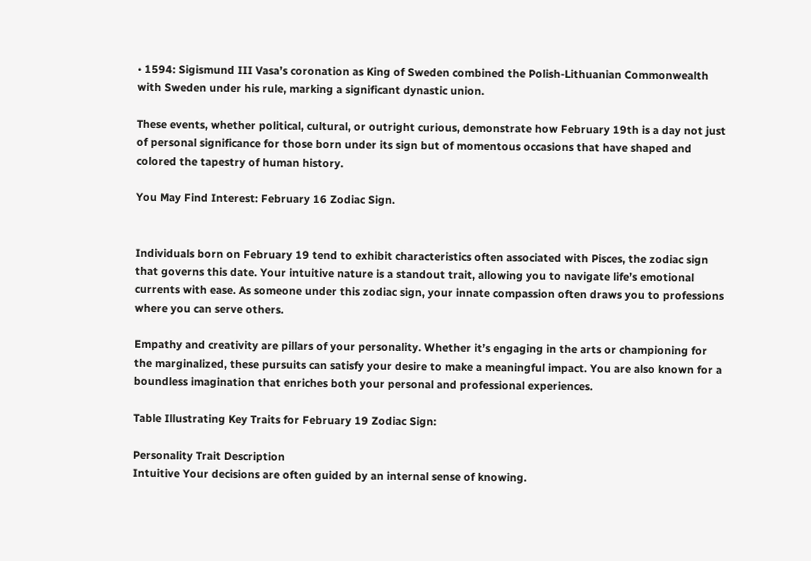• 1594: Sigismund III Vasa’s coronation as King of Sweden combined the Polish-Lithuanian Commonwealth with Sweden under his rule, marking a significant dynastic union.

These events, whether political, cultural, or outright curious, demonstrate how February 19th is a day not just of personal significance for those born under its sign but of momentous occasions that have shaped and colored the tapestry of human history.

You May Find Interest: February 16 Zodiac Sign.


Individuals born on February 19 tend to exhibit characteristics often associated with Pisces, the zodiac sign that governs this date. Your intuitive nature is a standout trait, allowing you to navigate life’s emotional currents with ease. As someone under this zodiac sign, your innate compassion often draws you to professions where you can serve others.

Empathy and creativity are pillars of your personality. Whether it’s engaging in the arts or championing for the marginalized, these pursuits can satisfy your desire to make a meaningful impact. You are also known for a boundless imagination that enriches both your personal and professional experiences.

Table Illustrating Key Traits for February 19 Zodiac Sign:

Personality Trait Description
Intuitive Your decisions are often guided by an internal sense of knowing.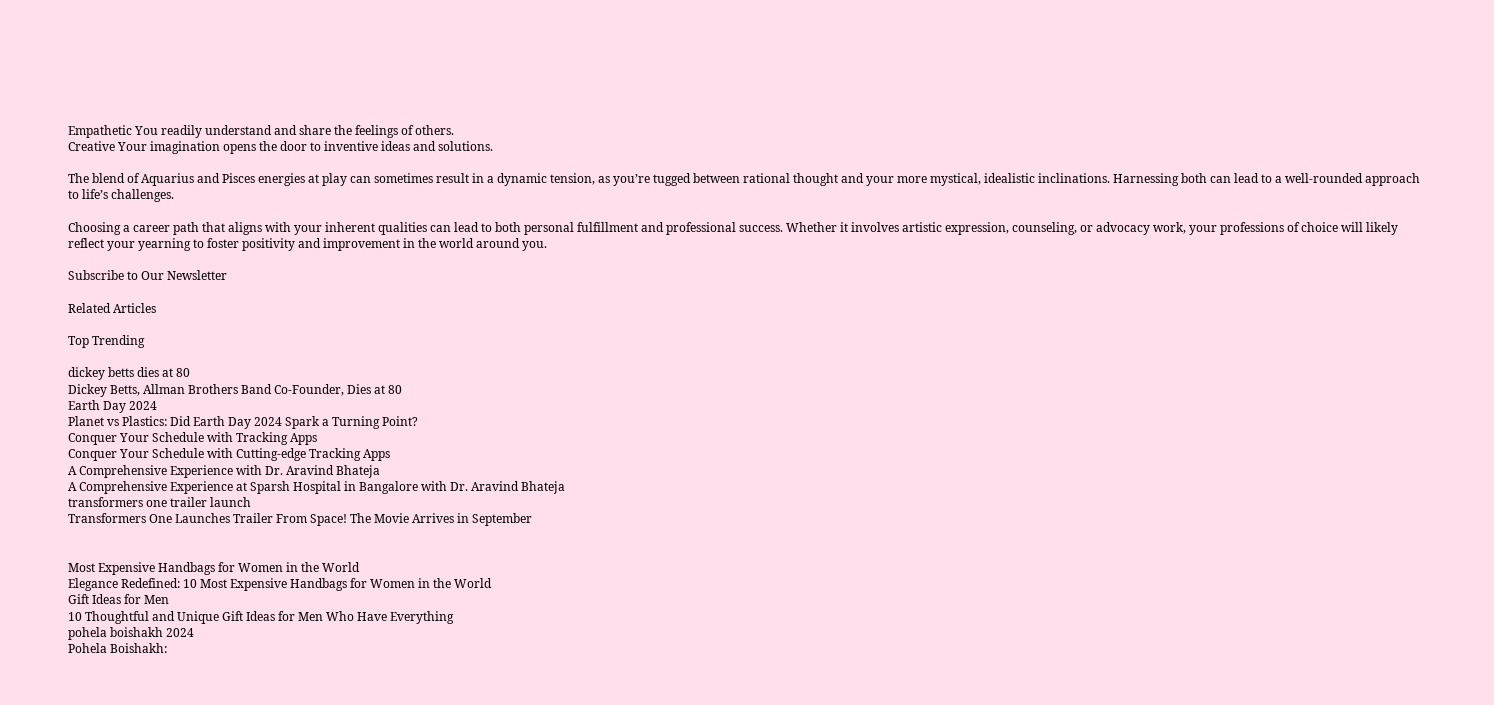Empathetic You readily understand and share the feelings of others.
Creative Your imagination opens the door to inventive ideas and solutions.

The blend of Aquarius and Pisces energies at play can sometimes result in a dynamic tension, as you’re tugged between rational thought and your more mystical, idealistic inclinations. Harnessing both can lead to a well-rounded approach to life’s challenges.

Choosing a career path that aligns with your inherent qualities can lead to both personal fulfillment and professional success. Whether it involves artistic expression, counseling, or advocacy work, your professions of choice will likely reflect your yearning to foster positivity and improvement in the world around you.

Subscribe to Our Newsletter

Related Articles

Top Trending

dickey betts dies at 80
Dickey Betts, Allman Brothers Band Co-Founder, Dies at 80
Earth Day 2024
Planet vs Plastics: Did Earth Day 2024 Spark a Turning Point?
Conquer Your Schedule with Tracking Apps
Conquer Your Schedule with Cutting-edge Tracking Apps
A Comprehensive Experience with Dr. Aravind Bhateja
A Comprehensive Experience at Sparsh Hospital in Bangalore with Dr. Aravind Bhateja
transformers one trailer launch
Transformers One Launches Trailer From Space! The Movie Arrives in September


Most Expensive Handbags for Women in the World
Elegance Redefined: 10 Most Expensive Handbags for Women in the World
Gift Ideas for Men
10 Thoughtful and Unique Gift Ideas for Men Who Have Everything
pohela boishakh 2024
Pohela Boishakh: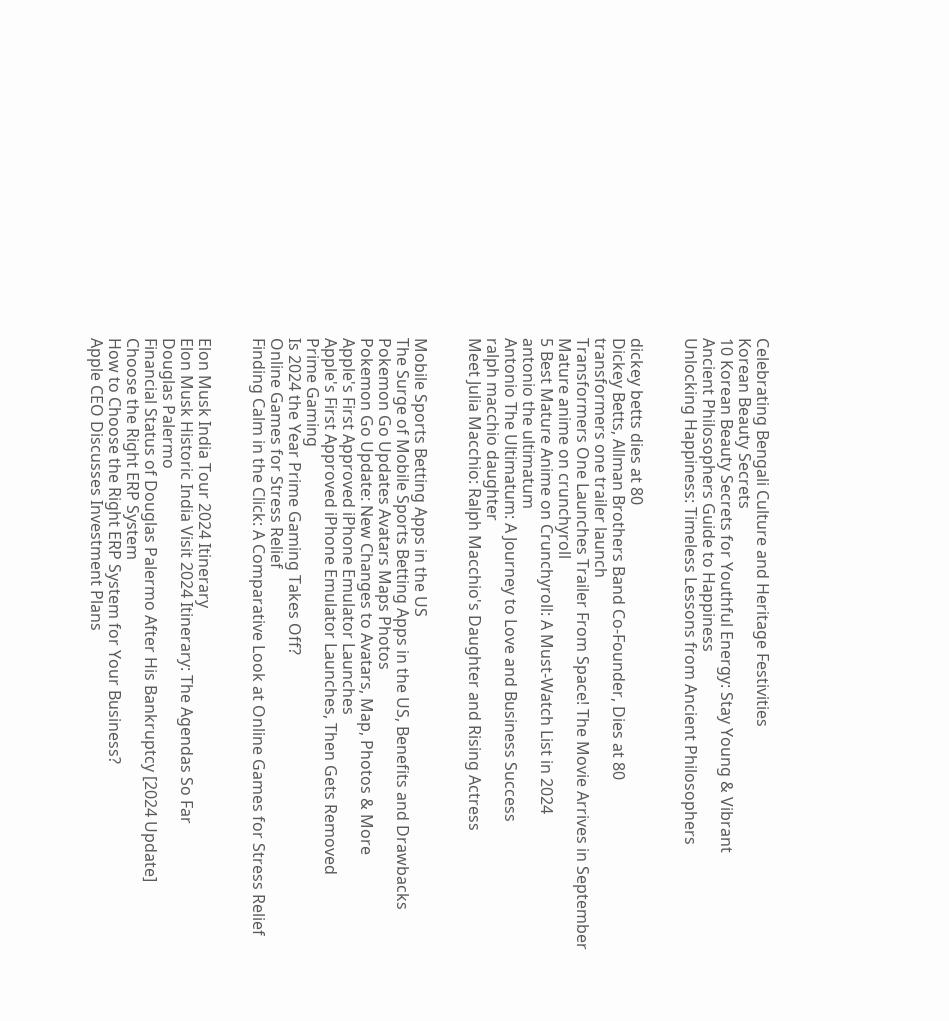Celebrating Bengali Culture and Heritage Festivities
Korean Beauty Secrets
10 Korean Beauty Secrets for Youthful Energy: Stay Young & Vibrant
Ancient Philosophers Guide to Happiness
Unlocking Happiness: Timeless Lessons from Ancient Philosophers


dickey betts dies at 80
Dickey Betts, Allman Brothers Band Co-Founder, Dies at 80
transformers one trailer launch
Transformers One Launches Trailer From Space! The Movie Arrives in September
Mature anime on crunchyroll
5 Best Mature Anime on Crunchyroll: A Must-Watch List in 2024
antonio the ultimatum
Antonio The Ultimatum: A Journey to Love and Business Success
ralph macchio daughter
Meet Julia Macchio: Ralph Macchio's Daughter and Rising Actress


Mobile Sports Betting Apps in the US
The Surge of Mobile Sports Betting Apps in the US, Benefits and Drawbacks
Pokemon Go Updates Avatars Maps Photos
Pokemon Go Update: New Changes to Avatars, Map, Photos & More
Apple's First Approved iPhone Emulator Launches
Apple's First Approved iPhone Emulator Launches, Then Gets Removed
Prime Gaming
Is 2024 the Year Prime Gaming Takes Off?
Online Games for Stress Relief
Finding Calm in the Click: A Comparative Look at Online Games for Stress Relief


Elon Musk India Tour 2024 Itinerary
Elon Musk Historic India Visit 2024 Itinerary: The Agendas So Far
Douglas Palermo
Financial Status of Douglas Palermo After His Bankruptcy [2024 Update]
Choose the Right ERP System
How to Choose the Right ERP System for Your Business?
Apple CEO Discusses Investment Plans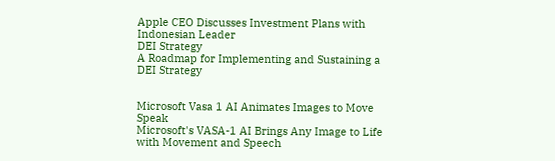Apple CEO Discusses Investment Plans with Indonesian Leader
DEI Strategy
A Roadmap for Implementing and Sustaining a DEI Strategy


Microsoft Vasa 1 AI Animates Images to Move Speak
Microsoft's VASA-1 AI Brings Any Image to Life with Movement and Speech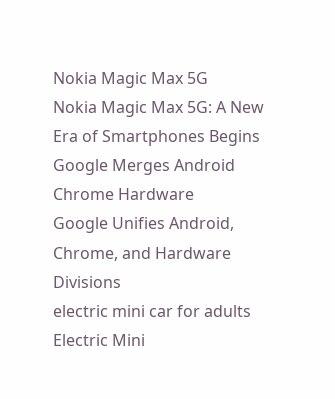Nokia Magic Max 5G
Nokia Magic Max 5G: A New Era of Smartphones Begins
Google Merges Android Chrome Hardware
Google Unifies Android, Chrome, and Hardware Divisions
electric mini car for adults
Electric Mini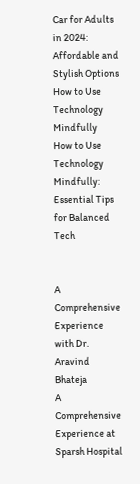Car for Adults in 2024: Affordable and Stylish Options
How to Use Technology Mindfully
How to Use Technology Mindfully: Essential Tips for Balanced Tech


A Comprehensive Experience with Dr. Aravind Bhateja
A Comprehensive Experience at Sparsh Hospital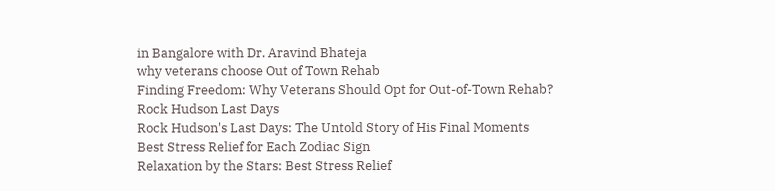in Bangalore with Dr. Aravind Bhateja
why veterans choose Out of Town Rehab
Finding Freedom: Why Veterans Should Opt for Out-of-Town Rehab?
Rock Hudson Last Days
Rock Hudson's Last Days: The Untold Story of His Final Moments
Best Stress Relief for Each Zodiac Sign
Relaxation by the Stars: Best Stress Relief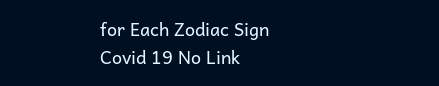for Each Zodiac Sign
Covid 19 No Link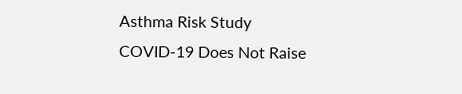Asthma Risk Study
COVID-19 Does Not Raise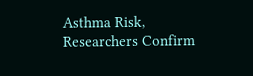Asthma Risk, Researchers Confirm